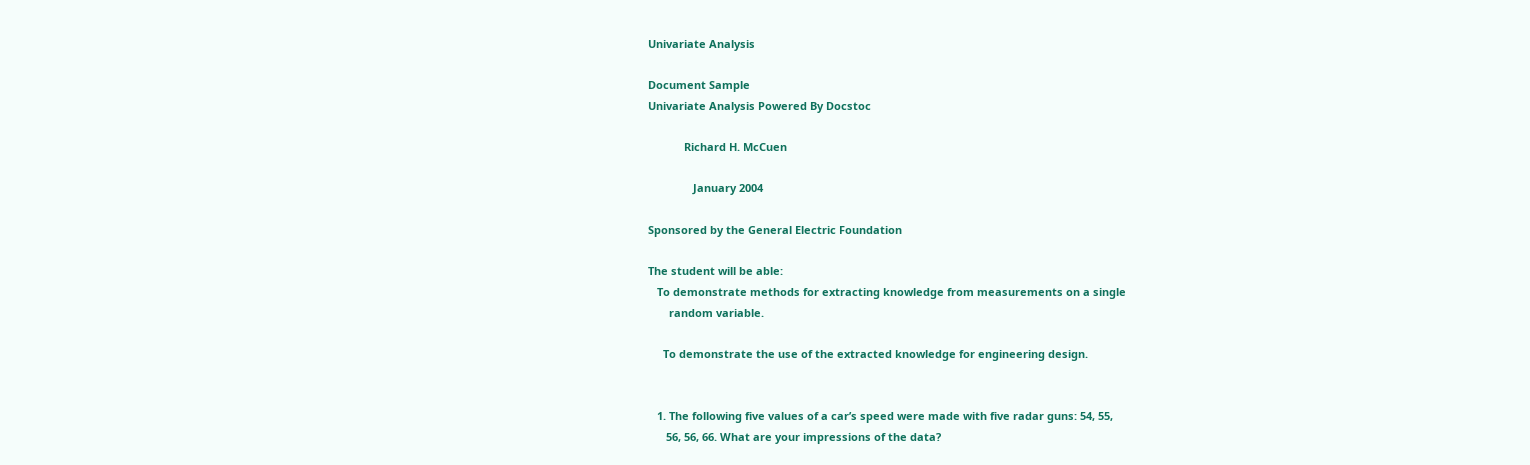Univariate Analysis

Document Sample
Univariate Analysis Powered By Docstoc

            Richard H. McCuen

               January 2004

Sponsored by the General Electric Foundation

The student will be able:
   To demonstrate methods for extracting knowledge from measurements on a single
       random variable.

     To demonstrate the use of the extracted knowledge for engineering design.


   1. The following five values of a car’s speed were made with five radar guns: 54, 55,
      56, 56, 66. What are your impressions of the data?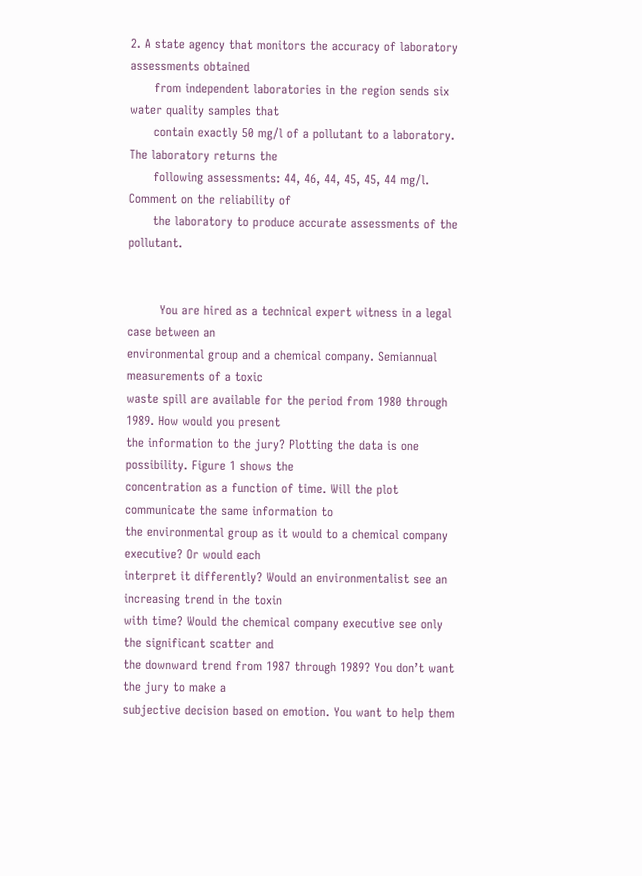2. A state agency that monitors the accuracy of laboratory assessments obtained
      from independent laboratories in the region sends six water quality samples that
      contain exactly 50 mg/l of a pollutant to a laboratory. The laboratory returns the
      following assessments: 44, 46, 44, 45, 45, 44 mg/l. Comment on the reliability of
      the laboratory to produce accurate assessments of the pollutant.


        You are hired as a technical expert witness in a legal case between an
environmental group and a chemical company. Semiannual measurements of a toxic
waste spill are available for the period from 1980 through 1989. How would you present
the information to the jury? Plotting the data is one possibility. Figure 1 shows the
concentration as a function of time. Will the plot communicate the same information to
the environmental group as it would to a chemical company executive? Or would each
interpret it differently? Would an environmentalist see an increasing trend in the toxin
with time? Would the chemical company executive see only the significant scatter and
the downward trend from 1987 through 1989? You don’t want the jury to make a
subjective decision based on emotion. You want to help them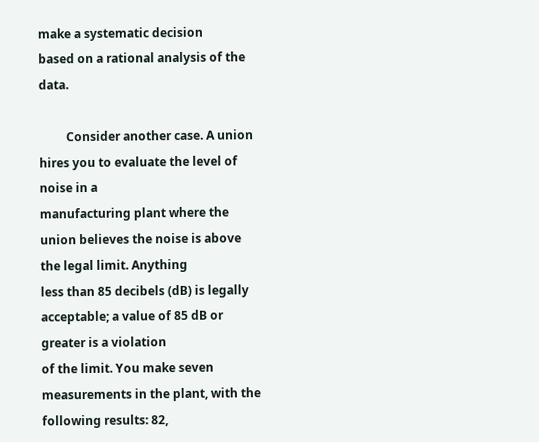make a systematic decision
based on a rational analysis of the data.

         Consider another case. A union hires you to evaluate the level of noise in a
manufacturing plant where the union believes the noise is above the legal limit. Anything
less than 85 decibels (dB) is legally acceptable; a value of 85 dB or greater is a violation
of the limit. You make seven measurements in the plant, with the following results: 82,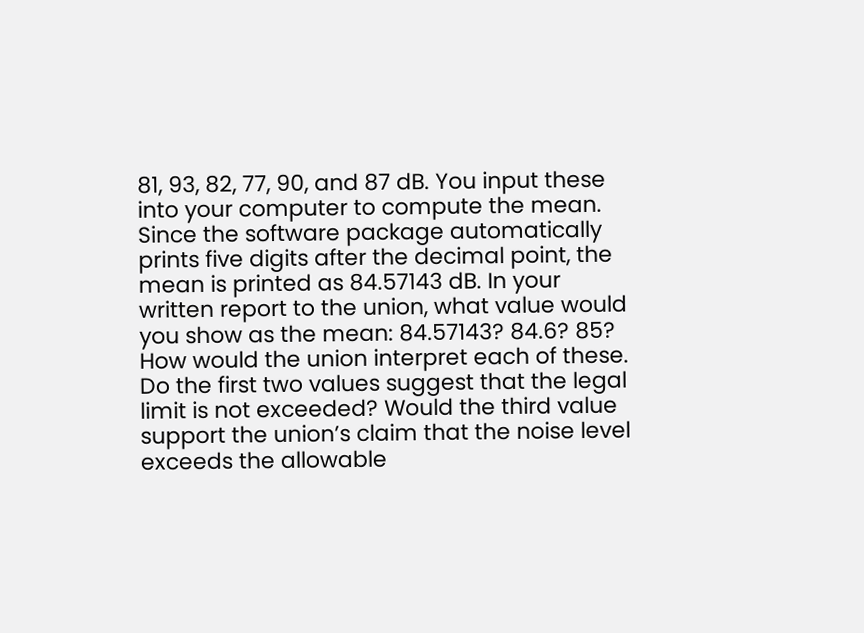81, 93, 82, 77, 90, and 87 dB. You input these into your computer to compute the mean.
Since the software package automatically prints five digits after the decimal point, the
mean is printed as 84.57143 dB. In your written report to the union, what value would
you show as the mean: 84.57143? 84.6? 85? How would the union interpret each of these.
Do the first two values suggest that the legal limit is not exceeded? Would the third value
support the union’s claim that the noise level exceeds the allowable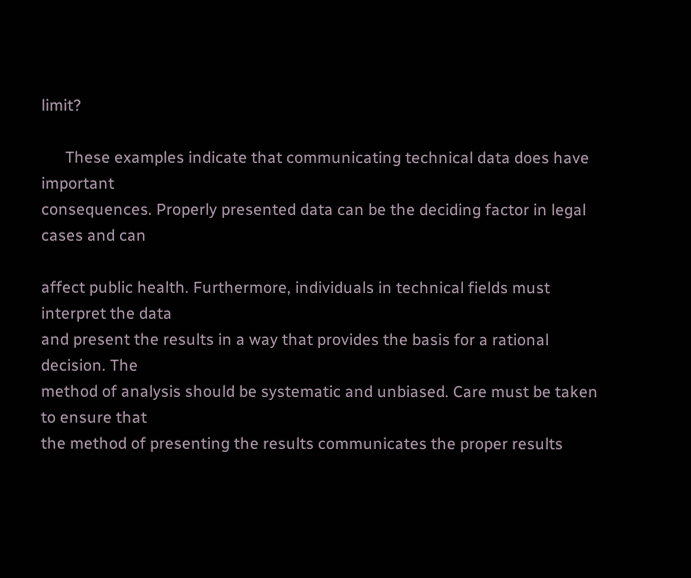limit?

      These examples indicate that communicating technical data does have important
consequences. Properly presented data can be the deciding factor in legal cases and can

affect public health. Furthermore, individuals in technical fields must interpret the data
and present the results in a way that provides the basis for a rational decision. The
method of analysis should be systematic and unbiased. Care must be taken to ensure that
the method of presenting the results communicates the proper results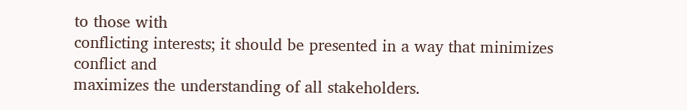to those with
conflicting interests; it should be presented in a way that minimizes conflict and
maximizes the understanding of all stakeholders.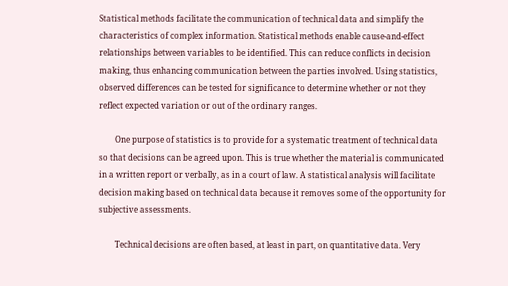Statistical methods facilitate the communication of technical data and simplify the
characteristics of complex information. Statistical methods enable cause-and-effect
relationships between variables to be identified. This can reduce conflicts in decision
making, thus enhancing communication between the parties involved. Using statistics,
observed differences can be tested for significance to determine whether or not they
reflect expected variation or out of the ordinary ranges.

        One purpose of statistics is to provide for a systematic treatment of technical data
so that decisions can be agreed upon. This is true whether the material is communicated
in a written report or verbally, as in a court of law. A statistical analysis will facilitate
decision making based on technical data because it removes some of the opportunity for
subjective assessments.

        Technical decisions are often based, at least in part, on quantitative data. Very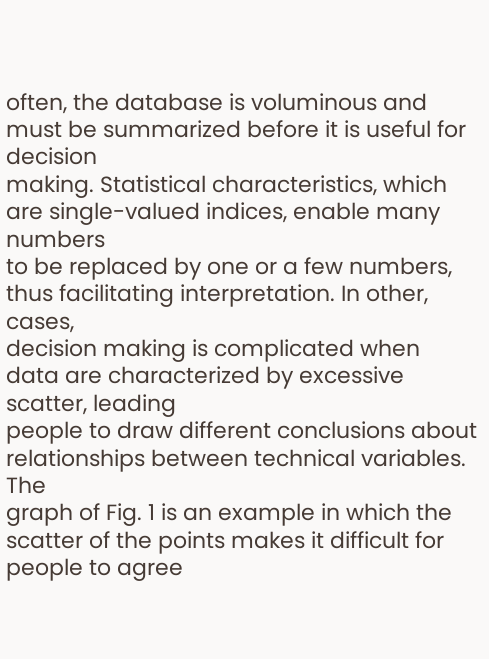often, the database is voluminous and must be summarized before it is useful for decision
making. Statistical characteristics, which are single-valued indices, enable many numbers
to be replaced by one or a few numbers, thus facilitating interpretation. In other, cases,
decision making is complicated when data are characterized by excessive scatter, leading
people to draw different conclusions about relationships between technical variables. The
graph of Fig. 1 is an example in which the scatter of the points makes it difficult for
people to agree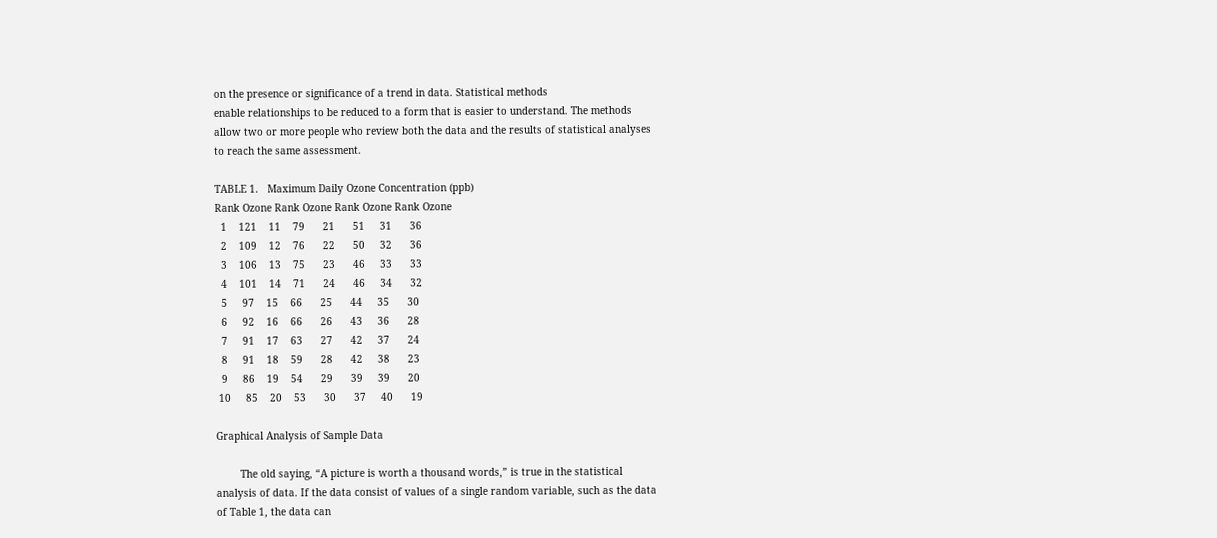on the presence or significance of a trend in data. Statistical methods
enable relationships to be reduced to a form that is easier to understand. The methods
allow two or more people who review both the data and the results of statistical analyses
to reach the same assessment.

TABLE 1.   Maximum Daily Ozone Concentration (ppb)
Rank Ozone Rank Ozone Rank Ozone Rank Ozone
  1    121    11    79      21      51     31      36
  2    109    12    76      22      50     32      36
  3    106    13    75      23      46     33      33
  4    101    14    71      24      46     34      32
  5     97    15    66      25      44     35      30
  6     92    16    66      26      43     36      28
  7     91    17    63      27      42     37      24
  8     91    18    59      28      42     38      23
  9     86    19    54      29      39     39      20
 10     85    20    53      30      37     40      19

Graphical Analysis of Sample Data

        The old saying, “A picture is worth a thousand words,” is true in the statistical
analysis of data. If the data consist of values of a single random variable, such as the data
of Table 1, the data can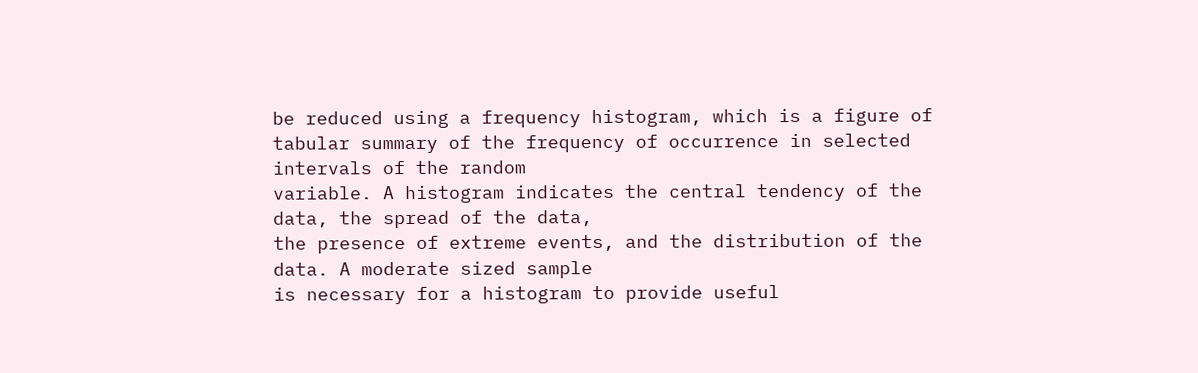be reduced using a frequency histogram, which is a figure of
tabular summary of the frequency of occurrence in selected intervals of the random
variable. A histogram indicates the central tendency of the data, the spread of the data,
the presence of extreme events, and the distribution of the data. A moderate sized sample
is necessary for a histogram to provide useful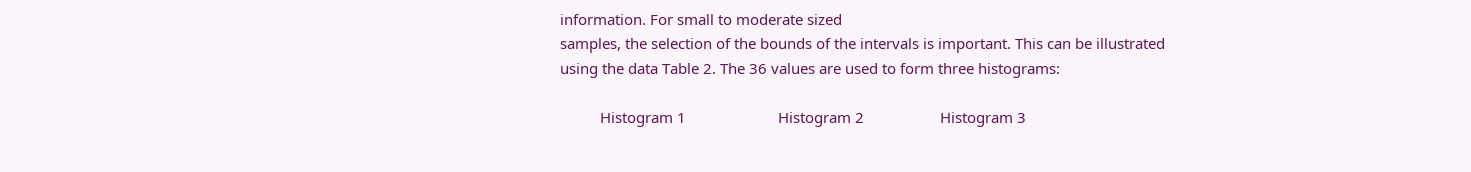information. For small to moderate sized
samples, the selection of the bounds of the intervals is important. This can be illustrated
using the data Table 2. The 36 values are used to form three histograms:

          Histogram 1                       Histogram 2                   Histogram 3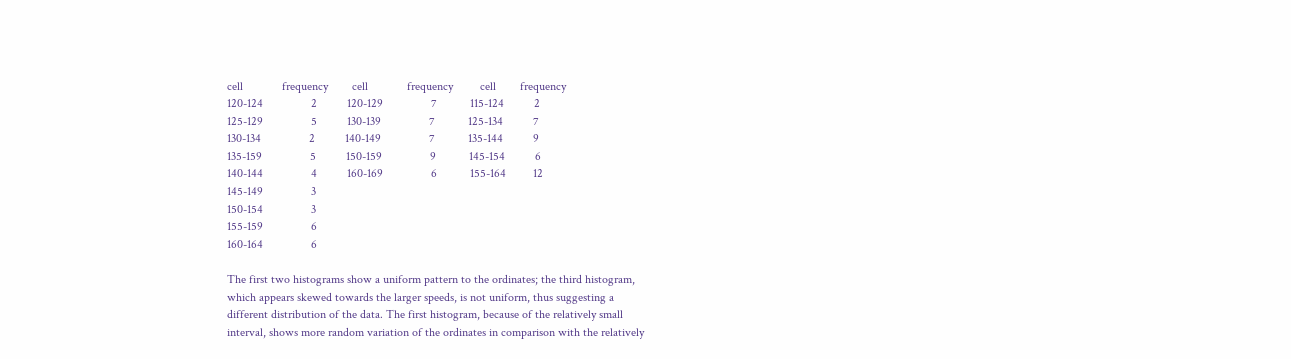cell             frequency        cell             frequency         cell        frequency
120-124                2          120-129                7           115-124          2
125-129                5          130-139                7           125-134          7
130-134                2          140-149                7           135-144          9
135-159                5          150-159                9           145-154          6
140-144                4          160-169                6           155-164         12
145-149                3
150-154                3
155-159                6
160-164                6

The first two histograms show a uniform pattern to the ordinates; the third histogram,
which appears skewed towards the larger speeds, is not uniform, thus suggesting a
different distribution of the data. The first histogram, because of the relatively small
interval, shows more random variation of the ordinates in comparison with the relatively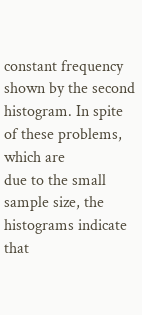constant frequency shown by the second histogram. In spite of these problems, which are
due to the small sample size, the histograms indicate that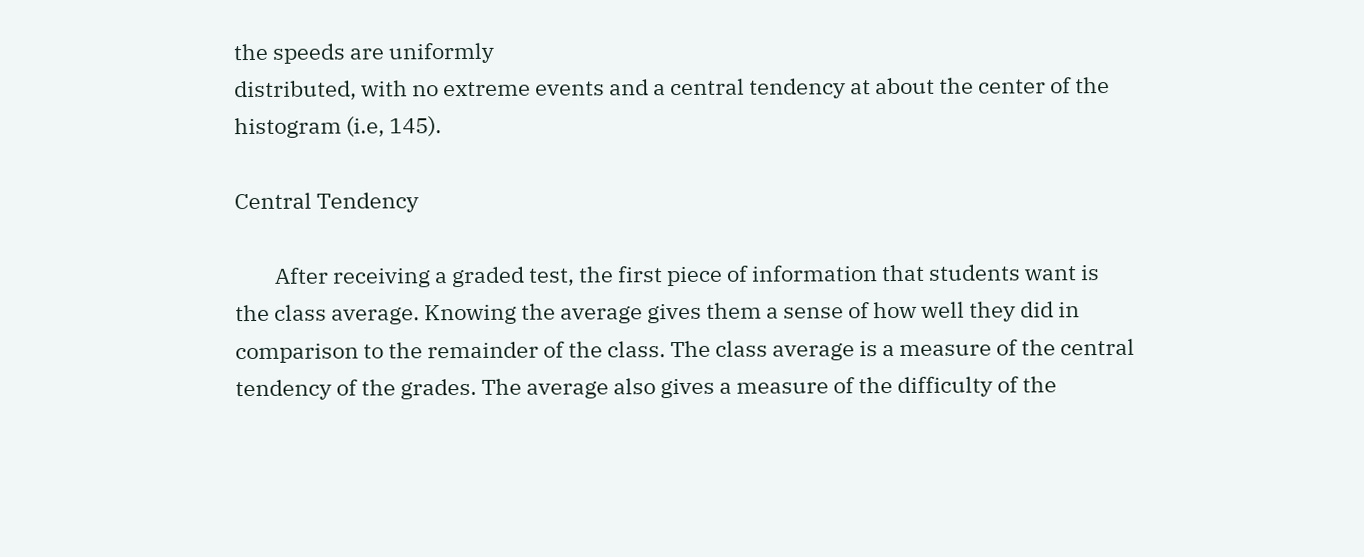the speeds are uniformly
distributed, with no extreme events and a central tendency at about the center of the
histogram (i.e, 145).

Central Tendency

        After receiving a graded test, the first piece of information that students want is
the class average. Knowing the average gives them a sense of how well they did in
comparison to the remainder of the class. The class average is a measure of the central
tendency of the grades. The average also gives a measure of the difficulty of the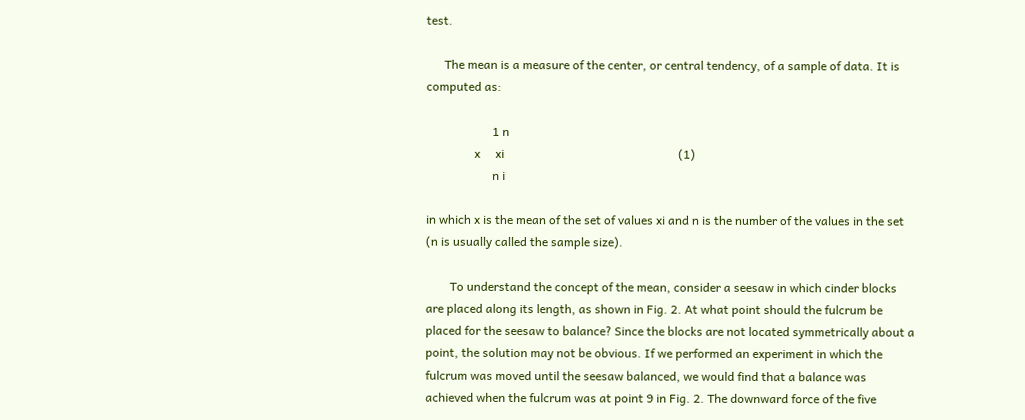test.

      The mean is a measure of the center, or central tendency, of a sample of data. It is
computed as:

                      1 n
                x     xi                                                          (1)
                      n i

in which x is the mean of the set of values xi and n is the number of the values in the set
(n is usually called the sample size).

        To understand the concept of the mean, consider a seesaw in which cinder blocks
are placed along its length, as shown in Fig. 2. At what point should the fulcrum be
placed for the seesaw to balance? Since the blocks are not located symmetrically about a
point, the solution may not be obvious. If we performed an experiment in which the
fulcrum was moved until the seesaw balanced, we would find that a balance was
achieved when the fulcrum was at point 9 in Fig. 2. The downward force of the five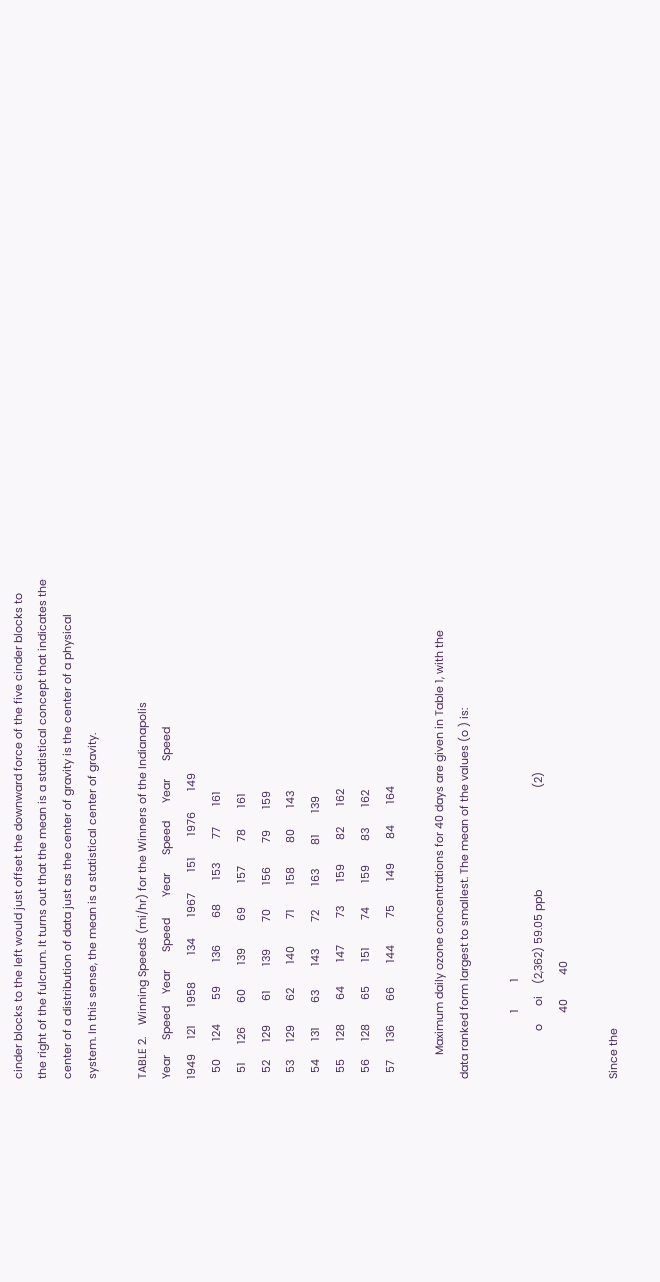cinder blocks to the left would just offset the downward force of the five cinder blocks to
the right of the fulcrum. It turns out that the mean is a statistical concept that indicates the
center of a distribution of data just as the center of gravity is the center of a physical
system. In this sense, the mean is a statistical center of gravity.

TABLE 2.    Winning Speeds (mi/hr) for the Winners of the Indianapolis
Year     Speed    Year      Speed       Year      Speed      Year      Speed
1949     121      1958         134       1967       151       1976       149
  50      124        59        136         68        153        77       161
  51      126        60        139         69        157        78       161
  52      129        61        139         70        156        79       159
  53      129        62        140         71        158        80       143
  54      131        63        143         72        163        81       139
  55      128        64        147         73        159        82       162
  56      128        65        151         74        159        83       162
  57      136        66        144         75        149        84       164

        Maximum daily ozone concentrations for 40 days are given in Table 1, with the
data ranked form largest to smallest. The mean of the values (o ) is:

                      1         1
                o      oi    (2,362) 59.05 ppb                                  (2)
                      40        40

Since the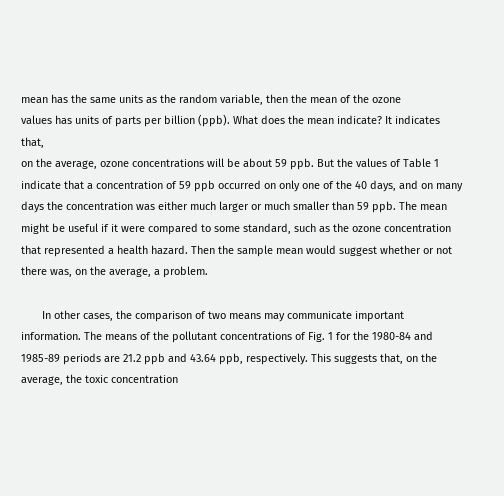mean has the same units as the random variable, then the mean of the ozone
values has units of parts per billion (ppb). What does the mean indicate? It indicates that,
on the average, ozone concentrations will be about 59 ppb. But the values of Table 1
indicate that a concentration of 59 ppb occurred on only one of the 40 days, and on many
days the concentration was either much larger or much smaller than 59 ppb. The mean
might be useful if it were compared to some standard, such as the ozone concentration
that represented a health hazard. Then the sample mean would suggest whether or not
there was, on the average, a problem.

       In other cases, the comparison of two means may communicate important
information. The means of the pollutant concentrations of Fig. 1 for the 1980-84 and
1985-89 periods are 21.2 ppb and 43.64 ppb, respectively. This suggests that, on the
average, the toxic concentration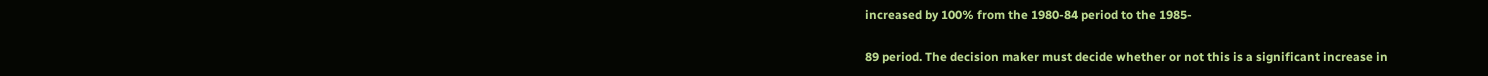increased by 100% from the 1980-84 period to the 1985-

89 period. The decision maker must decide whether or not this is a significant increase in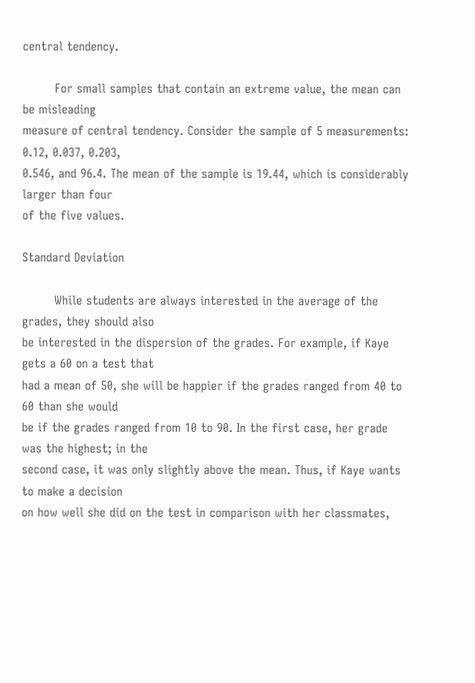central tendency.

        For small samples that contain an extreme value, the mean can be misleading
measure of central tendency. Consider the sample of 5 measurements: 0.12, 0.037, 0.203,
0.546, and 96.4. The mean of the sample is 19.44, which is considerably larger than four
of the five values.

Standard Deviation

        While students are always interested in the average of the grades, they should also
be interested in the dispersion of the grades. For example, if Kaye gets a 60 on a test that
had a mean of 50, she will be happier if the grades ranged from 40 to 60 than she would
be if the grades ranged from 10 to 90. In the first case, her grade was the highest; in the
second case, it was only slightly above the mean. Thus, if Kaye wants to make a decision
on how well she did on the test in comparison with her classmates,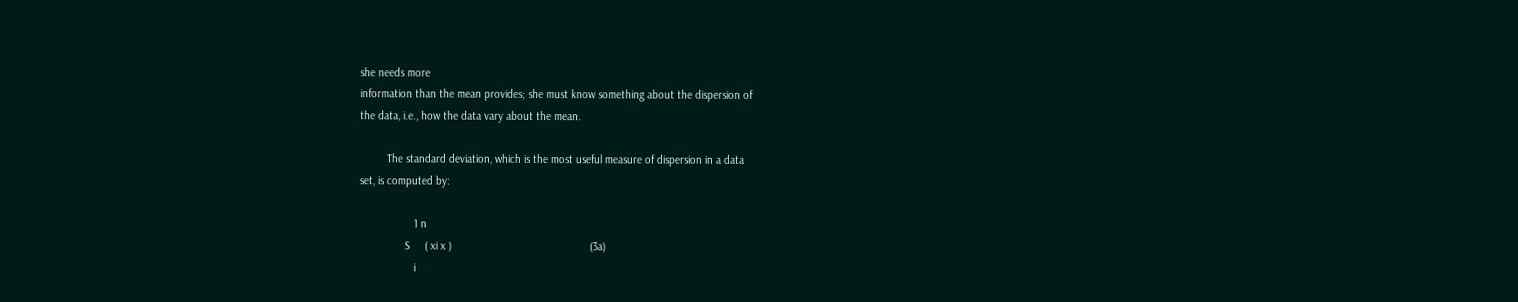she needs more
information than the mean provides; she must know something about the dispersion of
the data, i.e., how the data vary about the mean.

         The standard deviation, which is the most useful measure of dispersion in a data
set, is computed by:

                  1 n
               S     ( xi x )                                              (3a)
                  i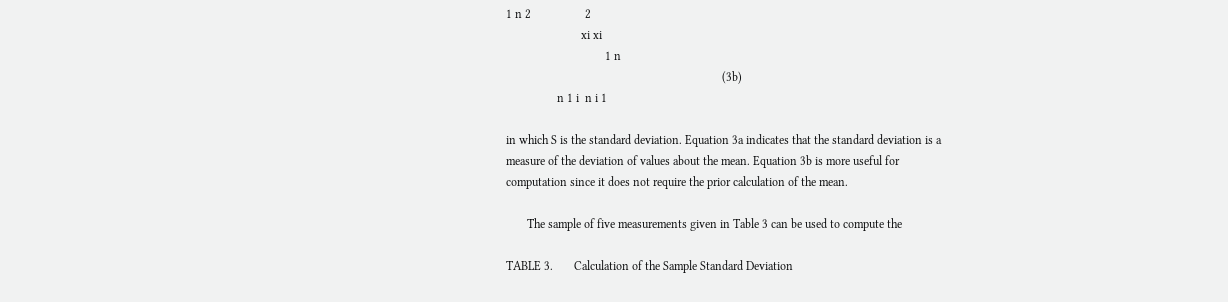1 n 2                  2
                         xi xi
                                 1 n
                                                                        (3b)
                 n 1 i  n i 1

in which S is the standard deviation. Equation 3a indicates that the standard deviation is a
measure of the deviation of values about the mean. Equation 3b is more useful for
computation since it does not require the prior calculation of the mean.

       The sample of five measurements given in Table 3 can be used to compute the

TABLE 3.       Calculation of the Sample Standard Deviation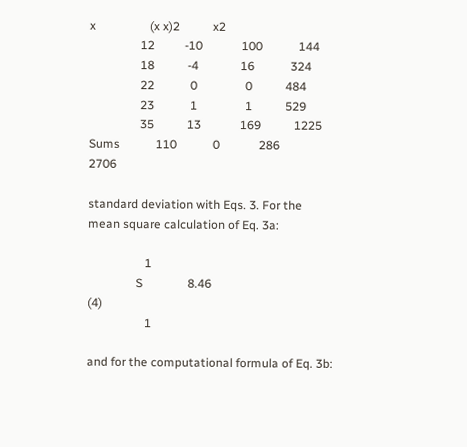x                  (x x)2           x2
                 12          -10             100            144
                 18           -4              16            324
                 22            0                0           484
                 23            1                1           529
                 35           13             169           1225
Sums            110            0             286           2706

standard deviation with Eqs. 3. For the mean square calculation of Eq. 3a:

                   1
                S               8.46                                       (4)
                   1

and for the computational formula of Eq. 3b: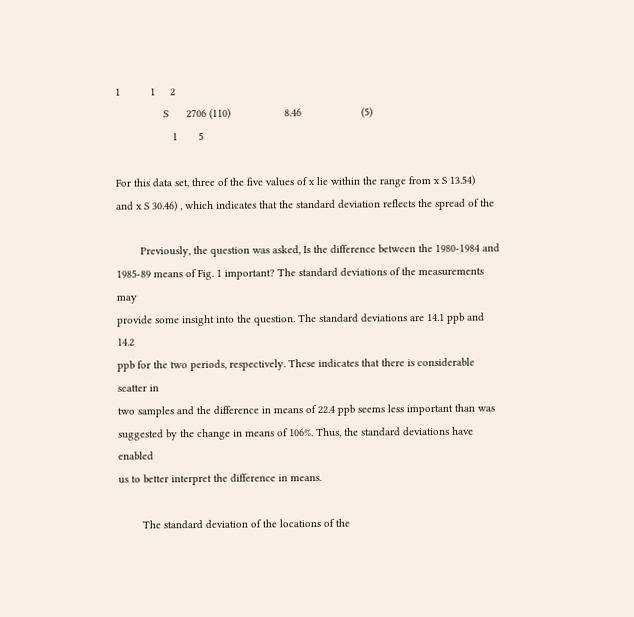1          1     2
                S      2706 (110)                  8.46                    (5)
                   1       5

For this data set, three of the five values of x lie within the range from x S 13.54)
and x S 30.46) , which indicates that the standard deviation reflects the spread of the

        Previously, the question was asked, Is the difference between the 1980-1984 and
1985-89 means of Fig. 1 important? The standard deviations of the measurements may
provide some insight into the question. The standard deviations are 14.1 ppb and 14.2
ppb for the two periods, respectively. These indicates that there is considerable scatter in
two samples and the difference in means of 22.4 ppb seems less important than was
suggested by the change in means of 106%. Thus, the standard deviations have enabled
us to better interpret the difference in means.

        The standard deviation of the locations of the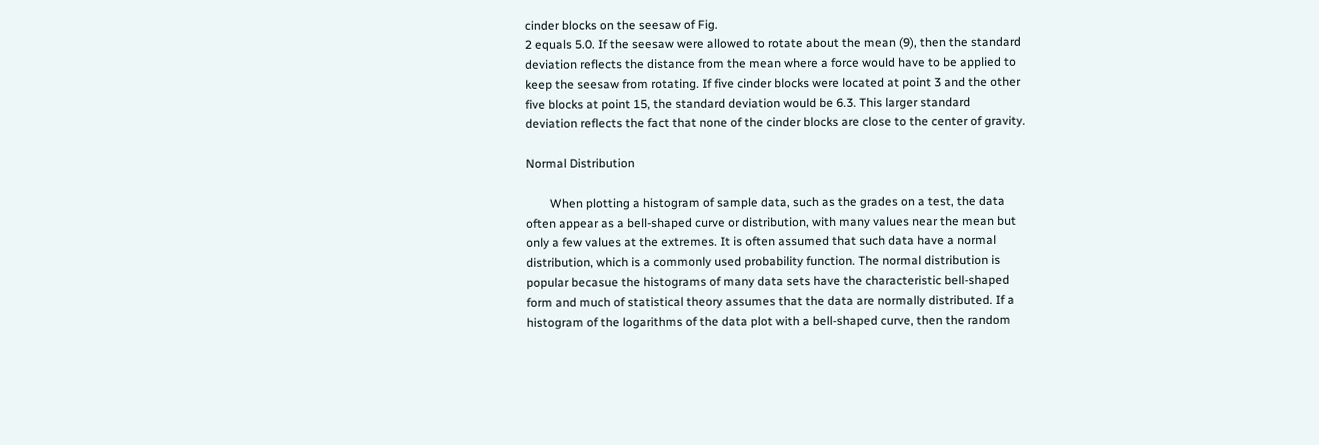cinder blocks on the seesaw of Fig.
2 equals 5.0. If the seesaw were allowed to rotate about the mean (9), then the standard
deviation reflects the distance from the mean where a force would have to be applied to
keep the seesaw from rotating. If five cinder blocks were located at point 3 and the other
five blocks at point 15, the standard deviation would be 6.3. This larger standard
deviation reflects the fact that none of the cinder blocks are close to the center of gravity.

Normal Distribution

        When plotting a histogram of sample data, such as the grades on a test, the data
often appear as a bell-shaped curve or distribution, with many values near the mean but
only a few values at the extremes. It is often assumed that such data have a normal
distribution, which is a commonly used probability function. The normal distribution is
popular becasue the histograms of many data sets have the characteristic bell-shaped
form and much of statistical theory assumes that the data are normally distributed. If a
histogram of the logarithms of the data plot with a bell-shaped curve, then the random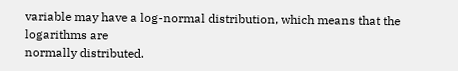variable may have a log-normal distribution, which means that the logarithms are
normally distributed.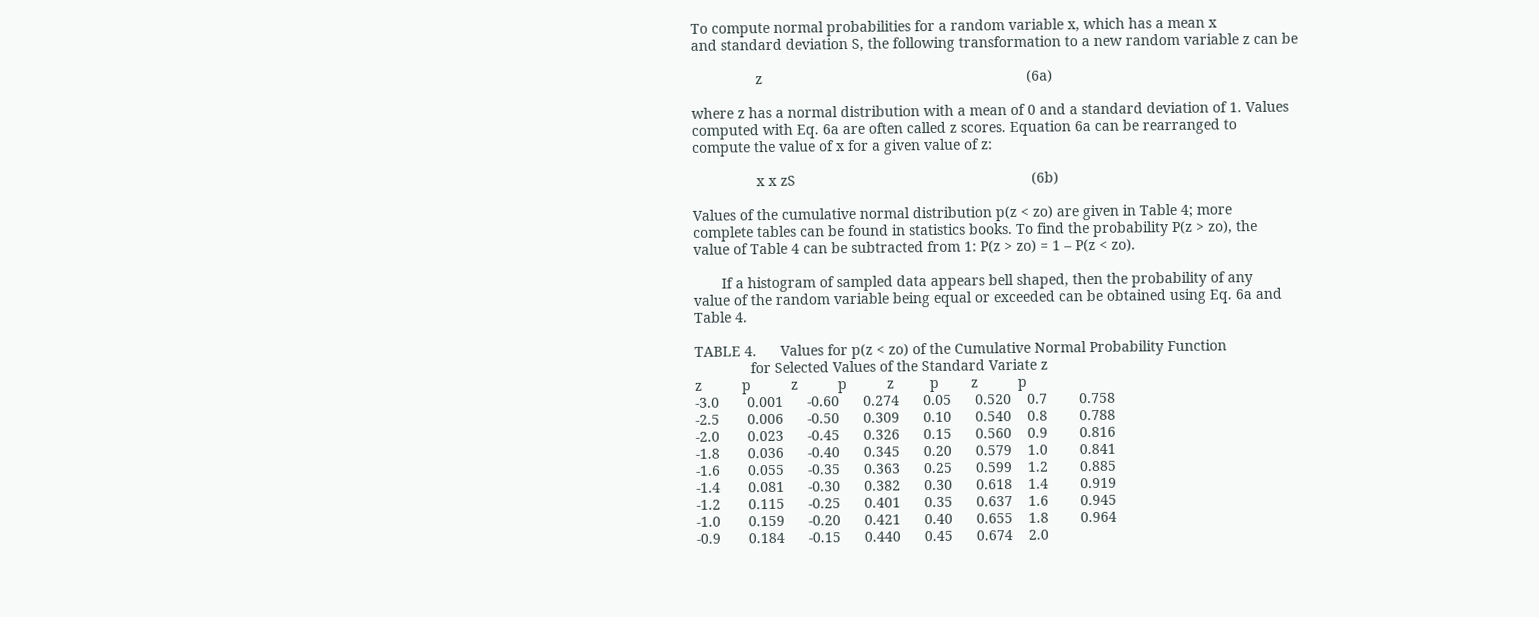To compute normal probabilities for a random variable x, which has a mean x
and standard deviation S, the following transformation to a new random variable z can be

                z                                                                  (6a)

where z has a normal distribution with a mean of 0 and a standard deviation of 1. Values
computed with Eq. 6a are often called z scores. Equation 6a can be rearranged to
compute the value of x for a given value of z:

                x x zS                                                           (6b)

Values of the cumulative normal distribution p(z < zo) are given in Table 4; more
complete tables can be found in statistics books. To find the probability P(z > zo), the
value of Table 4 can be subtracted from 1: P(z > zo) = 1 – P(z < zo).

       If a histogram of sampled data appears bell shaped, then the probability of any
value of the random variable being equal or exceeded can be obtained using Eq. 6a and
Table 4.

TABLE 4.      Values for p(z < zo) of the Cumulative Normal Probability Function
              for Selected Values of the Standard Variate z
z          p          z          p          z         p        z          p
-3.0       0.001      -0.60      0.274      0.05      0.520    0.7        0.758
-2.5       0.006      -0.50      0.309      0.10      0.540    0.8        0.788
-2.0       0.023      -0.45      0.326      0.15      0.560    0.9        0.816
-1.8       0.036      -0.40      0.345      0.20      0.579    1.0        0.841
-1.6       0.055      -0.35      0.363      0.25      0.599    1.2        0.885
-1.4       0.081      -0.30      0.382      0.30      0.618    1.4        0.919
-1.2       0.115      -0.25      0.401      0.35      0.637    1.6        0.945
-1.0       0.159      -0.20      0.421      0.40      0.655    1.8        0.964
-0.9       0.184      -0.15      0.440      0.45      0.674    2.0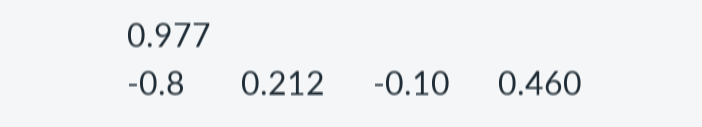0.977
-0.8       0.212      -0.10      0.460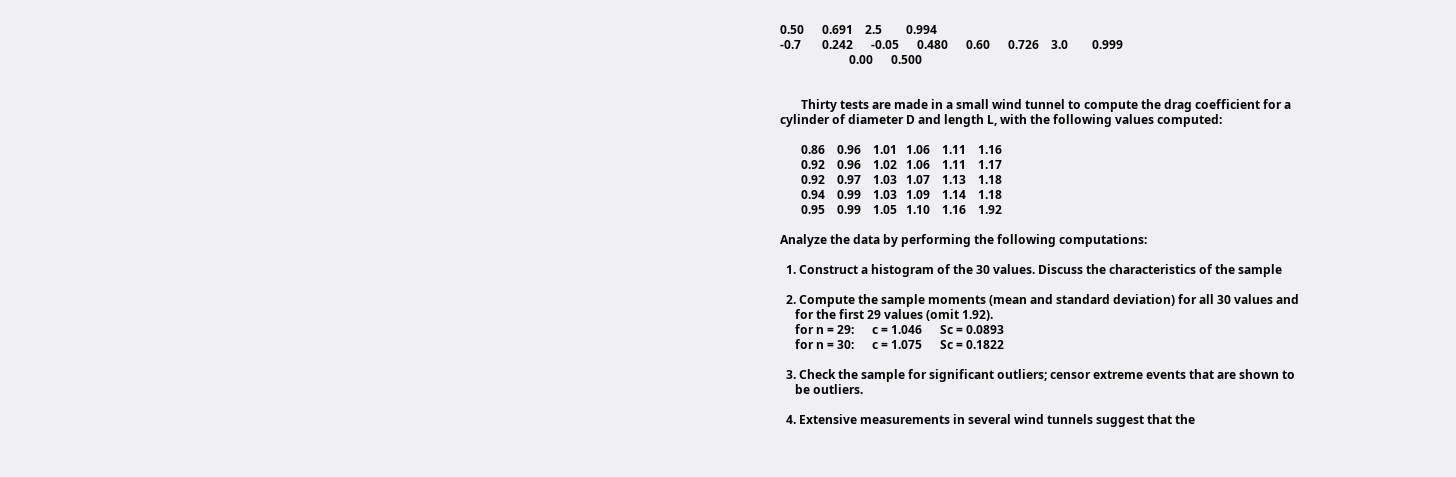0.50      0.691    2.5        0.994
-0.7       0.242      -0.05      0.480      0.60      0.726    3.0        0.999
                       0.00      0.500


       Thirty tests are made in a small wind tunnel to compute the drag coefficient for a
cylinder of diameter D and length L, with the following values computed:

       0.86    0.96    1.01   1.06    1.11    1.16
       0.92    0.96    1.02   1.06    1.11    1.17
       0.92    0.97    1.03   1.07    1.13    1.18
       0.94    0.99    1.03   1.09    1.14    1.18
       0.95    0.99    1.05   1.10    1.16    1.92

Analyze the data by performing the following computations:

  1. Construct a histogram of the 30 values. Discuss the characteristics of the sample

  2. Compute the sample moments (mean and standard deviation) for all 30 values and
     for the first 29 values (omit 1.92).
     for n = 29:      c = 1.046      Sc = 0.0893
     for n = 30:      c = 1.075      Sc = 0.1822

  3. Check the sample for significant outliers; censor extreme events that are shown to
     be outliers.

  4. Extensive measurements in several wind tunnels suggest that the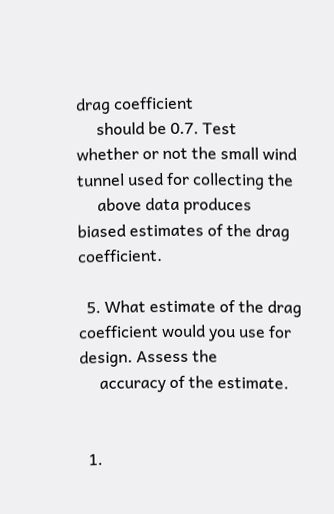drag coefficient
     should be 0.7. Test whether or not the small wind tunnel used for collecting the
     above data produces biased estimates of the drag coefficient.

  5. What estimate of the drag coefficient would you use for design. Assess the
     accuracy of the estimate.


  1.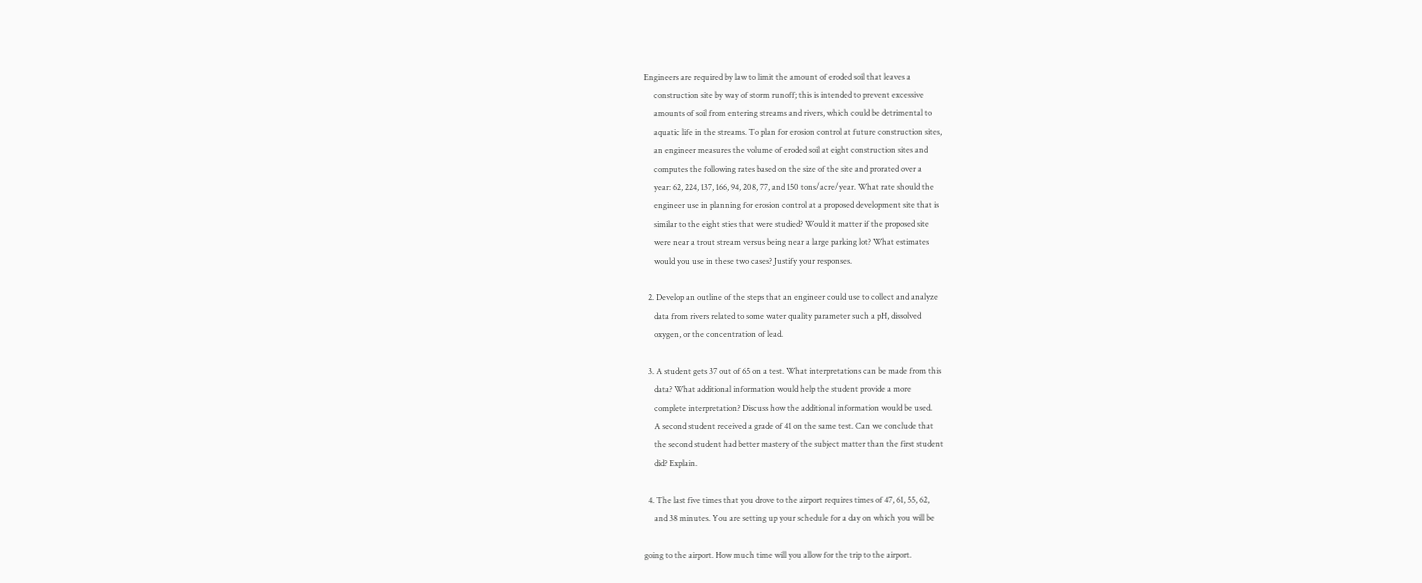Engineers are required by law to limit the amount of eroded soil that leaves a
     construction site by way of storm runoff; this is intended to prevent excessive
     amounts of soil from entering streams and rivers, which could be detrimental to
     aquatic life in the streams. To plan for erosion control at future construction sites,
     an engineer measures the volume of eroded soil at eight construction sites and
     computes the following rates based on the size of the site and prorated over a
     year: 62, 224, 137, 166, 94, 208, 77, and 150 tons/acre/year. What rate should the
     engineer use in planning for erosion control at a proposed development site that is
     similar to the eight sties that were studied? Would it matter if the proposed site
     were near a trout stream versus being near a large parking lot? What estimates
     would you use in these two cases? Justify your responses.

  2. Develop an outline of the steps that an engineer could use to collect and analyze
     data from rivers related to some water quality parameter such a pH, dissolved
     oxygen, or the concentration of lead.

  3. A student gets 37 out of 65 on a test. What interpretations can be made from this
     data? What additional information would help the student provide a more
     complete interpretation? Discuss how the additional information would be used.
     A second student received a grade of 41 on the same test. Can we conclude that
     the second student had better mastery of the subject matter than the first student
     did? Explain.

  4. The last five times that you drove to the airport requires times of 47, 61, 55, 62,
     and 38 minutes. You are setting up your schedule for a day on which you will be

going to the airport. How much time will you allow for the trip to the airport.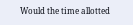Would the time allotted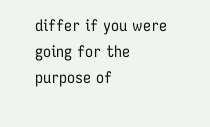differ if you were going for the purpose of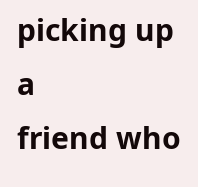picking up a
friend who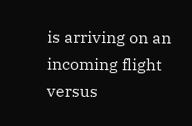is arriving on an incoming flight versus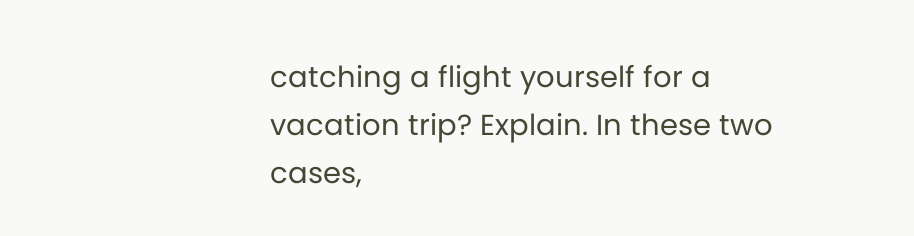catching a flight yourself for a
vacation trip? Explain. In these two cases,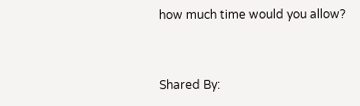how much time would you allow?


Shared By: